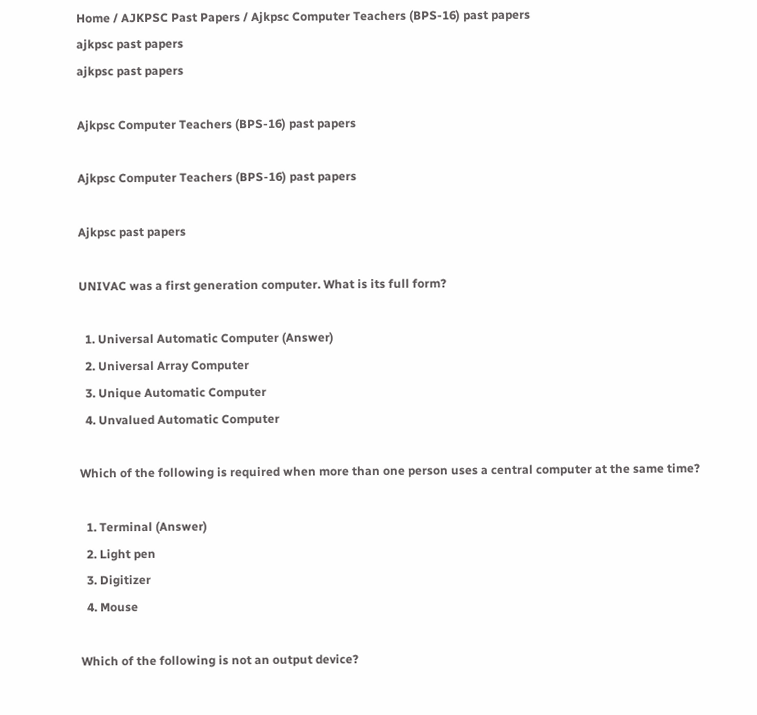Home / AJKPSC Past Papers / Ajkpsc Computer Teachers (BPS-16) past papers
ajkpsc past papers
ajkpsc past papers

Ajkpsc Computer Teachers (BPS-16) past papers

Ajkpsc Computer Teachers (BPS-16) past papers

Ajkpsc past papers

UNIVAC was a first generation computer. What is its full form?

  1. Universal Automatic Computer (Answer)
  2. Universal Array Computer
  3. Unique Automatic Computer
  4. Unvalued Automatic Computer

Which of the following is required when more than one person uses a central computer at the same time?

  1. Terminal (Answer)
  2. Light pen
  3. Digitizer
  4. Mouse

Which of the following is not an output device?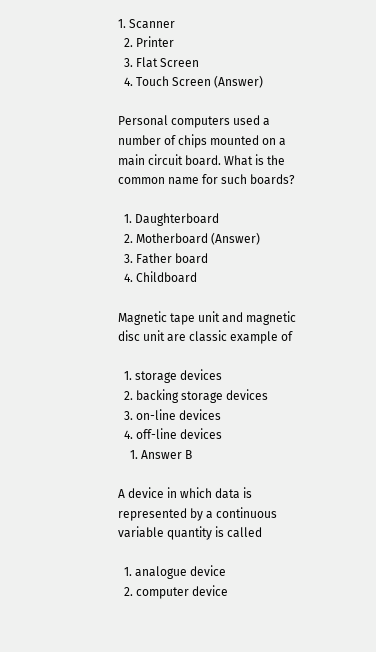1. Scanner
  2. Printer
  3. Flat Screen
  4. Touch Screen (Answer)

Personal computers used a number of chips mounted on a main circuit board. What is the common name for such boards?

  1. Daughterboard
  2. Motherboard (Answer)
  3. Father board
  4. Childboard

Magnetic tape unit and magnetic disc unit are classic example of

  1. storage devices
  2. backing storage devices
  3. on-line devices
  4. off-line devices
    1. Answer B

A device in which data is represented by a continuous variable quantity is called

  1. analogue device
  2. computer device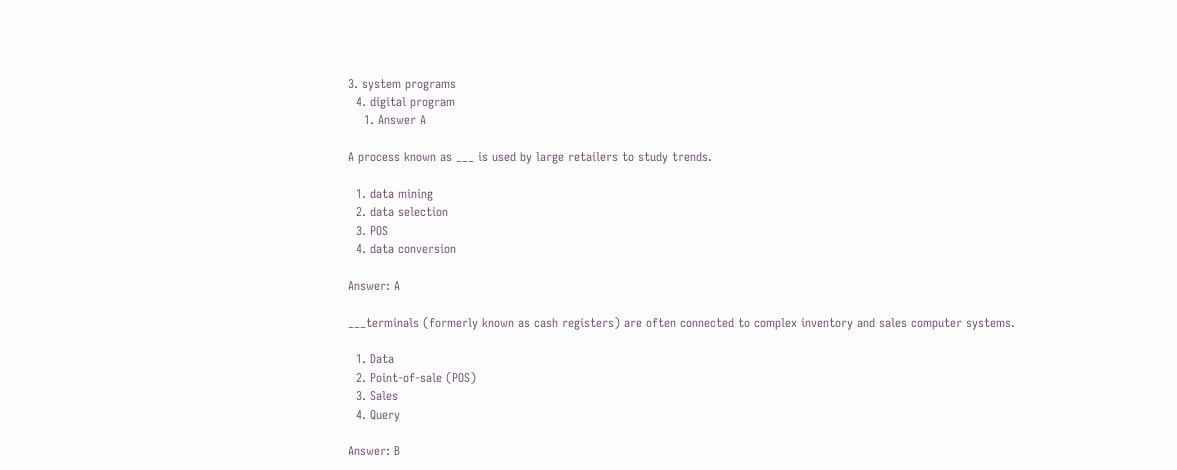3. system programs
  4. digital program
    1. Answer A

A process known as ___ is used by large retailers to study trends.

  1. data mining
  2. data selection
  3. POS
  4. data conversion

Answer: A

___terminals (formerly known as cash registers) are often connected to complex inventory and sales computer systems.

  1. Data
  2. Point-of-sale (POS)
  3. Sales
  4. Query

Answer: B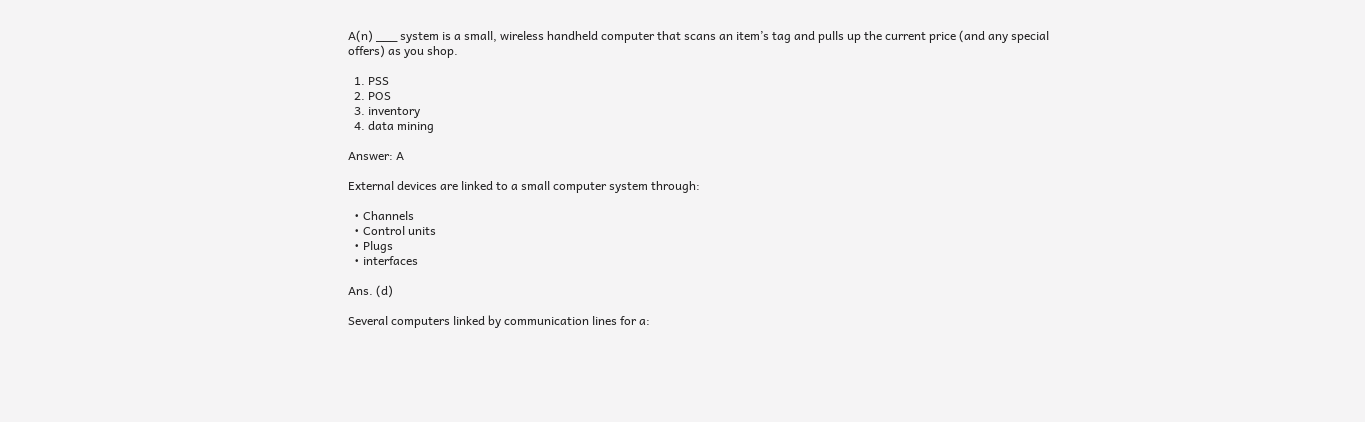A(n) ___ system is a small, wireless handheld computer that scans an item’s tag and pulls up the current price (and any special offers) as you shop.

  1. PSS
  2. POS
  3. inventory
  4. data mining

Answer: A

External devices are linked to a small computer system through:

  • Channels
  • Control units
  • Plugs
  • interfaces

Ans. (d)

Several computers linked by communication lines for a: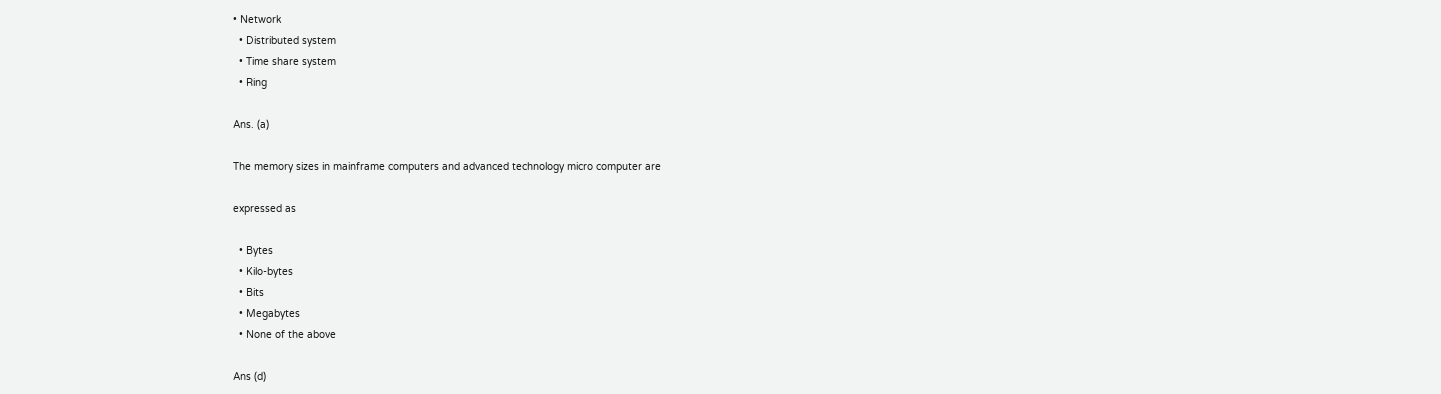• Network
  • Distributed system
  • Time share system
  • Ring

Ans. (a)

The memory sizes in mainframe computers and advanced technology micro computer are

expressed as

  • Bytes
  • Kilo-bytes
  • Bits
  • Megabytes
  • None of the above

Ans (d)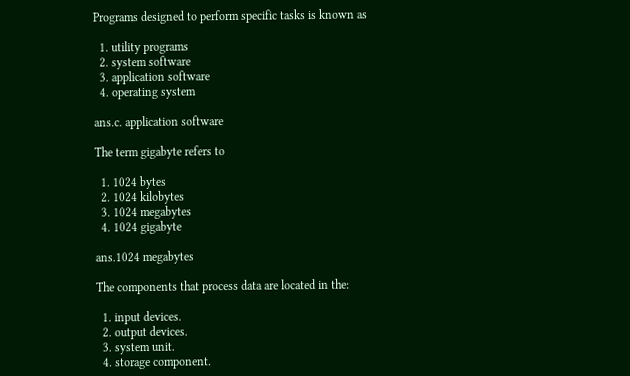Programs designed to perform specific tasks is known as

  1. utility programs
  2. system software
  3. application software
  4. operating system

ans.c. application software

The term gigabyte refers to

  1. 1024 bytes
  2. 1024 kilobytes
  3. 1024 megabytes
  4. 1024 gigabyte

ans.1024 megabytes

The components that process data are located in the:

  1. input devices.
  2. output devices.
  3. system unit.
  4. storage component.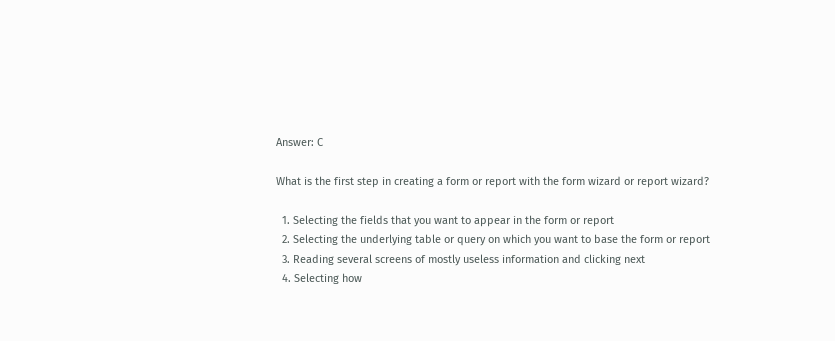Answer: C

What is the first step in creating a form or report with the form wizard or report wizard?

  1. Selecting the fields that you want to appear in the form or report
  2. Selecting the underlying table or query on which you want to base the form or report
  3. Reading several screens of mostly useless information and clicking next
  4. Selecting how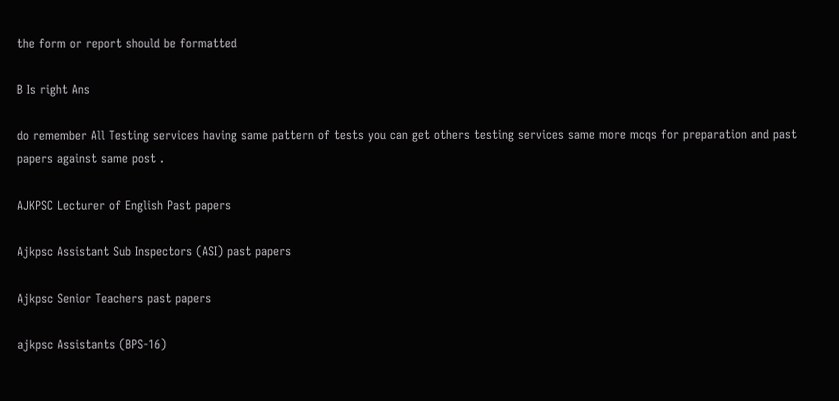the form or report should be formatted

B Is right Ans

do remember All Testing services having same pattern of tests you can get others testing services same more mcqs for preparation and past papers against same post .

AJKPSC Lecturer of English Past papers

Ajkpsc Assistant Sub Inspectors (ASI) past papers

Ajkpsc Senior Teachers past papers

ajkpsc Assistants (BPS-16)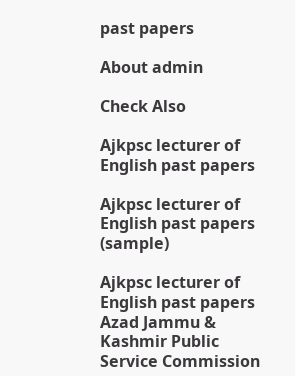past papers

About admin

Check Also

Ajkpsc lecturer of English past papers

Ajkpsc lecturer of English past papers (sample)

Ajkpsc lecturer of English past papers Azad Jammu & Kashmir Public Service Commission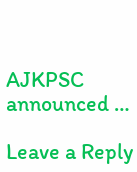AJKPSC announced …

Leave a Reply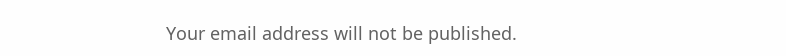Your email address will not be published.